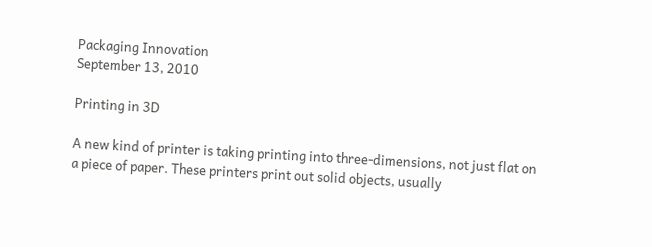Packaging Innovation
September 13, 2010

Printing in 3D

A new kind of printer is taking printing into three-dimensions, not just flat on a piece of paper. These printers print out solid objects, usually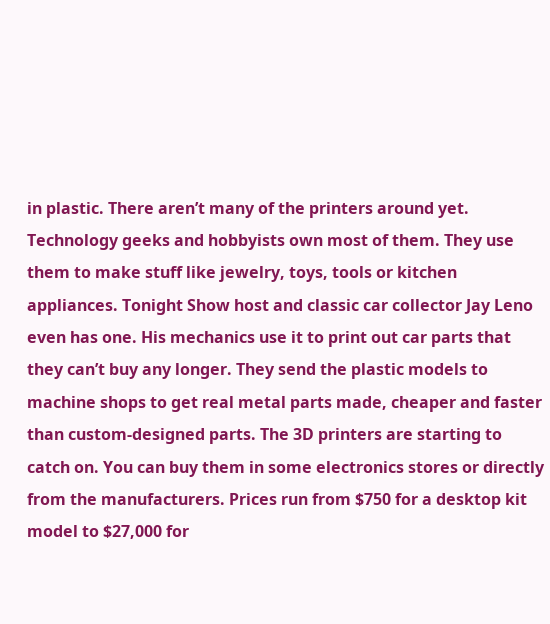in plastic. There aren’t many of the printers around yet. Technology geeks and hobbyists own most of them. They use them to make stuff like jewelry, toys, tools or kitchen appliances. Tonight Show host and classic car collector Jay Leno even has one. His mechanics use it to print out car parts that they can’t buy any longer. They send the plastic models to machine shops to get real metal parts made, cheaper and faster than custom-designed parts. The 3D printers are starting to catch on. You can buy them in some electronics stores or directly from the manufacturers. Prices run from $750 for a desktop kit model to $27,000 for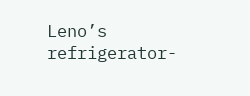Leno’s refrigerator-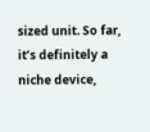sized unit. So far, it’s definitely a niche device,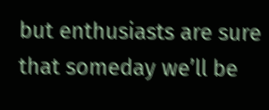but enthusiasts are sure that someday we’ll be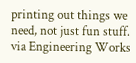printing out things we need, not just fun stuff. via Engineering Works